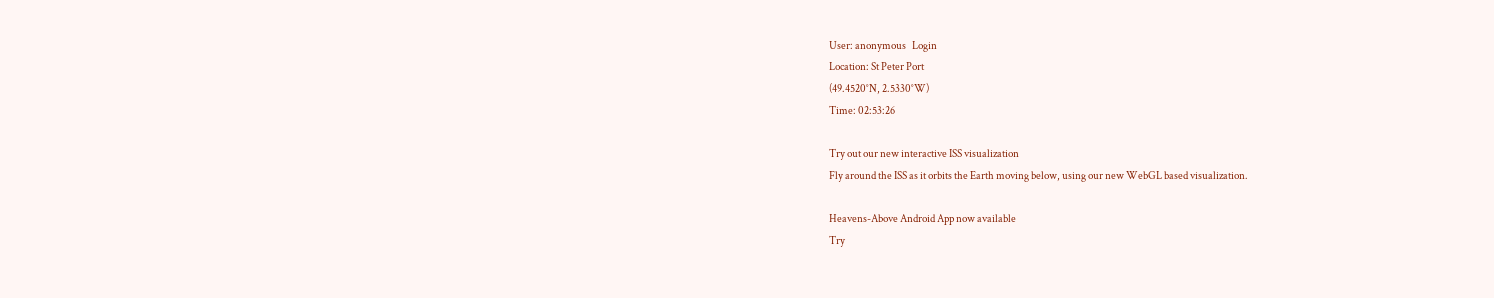User: anonymous   Login
Location: St Peter Port
(49.4520°N, 2.5330°W)
Time: 02:53:26

Try out our new interactive ISS visualization
Fly around the ISS as it orbits the Earth moving below, using our new WebGL based visualization.

Heavens-Above Android App now available
Try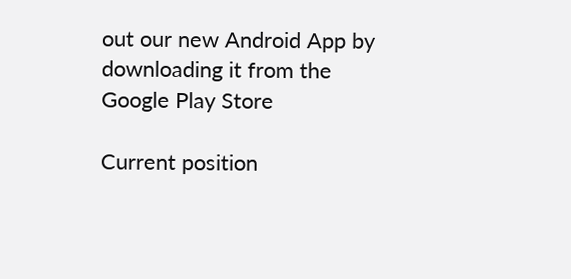out our new Android App by downloading it from the Google Play Store

Current position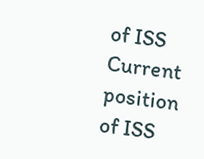of ISS
Current position of ISS